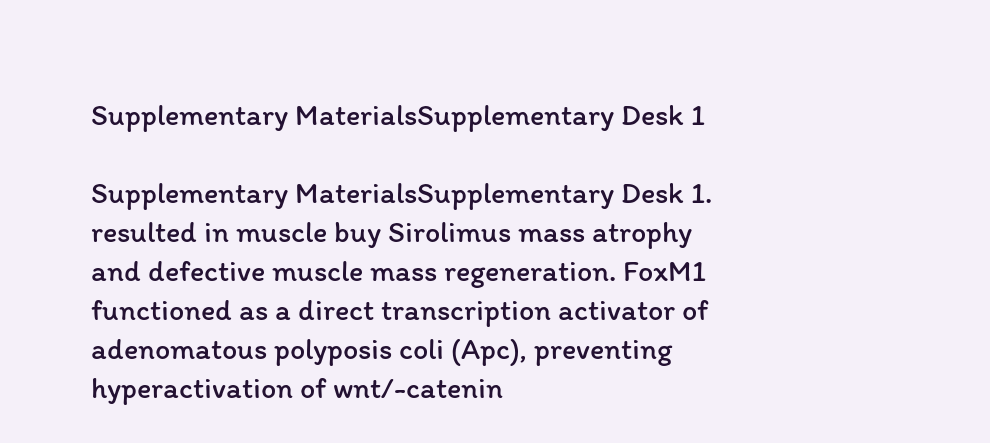Supplementary MaterialsSupplementary Desk 1

Supplementary MaterialsSupplementary Desk 1. resulted in muscle buy Sirolimus mass atrophy and defective muscle mass regeneration. FoxM1 functioned as a direct transcription activator of adenomatous polyposis coli (Apc), preventing hyperactivation of wnt/-catenin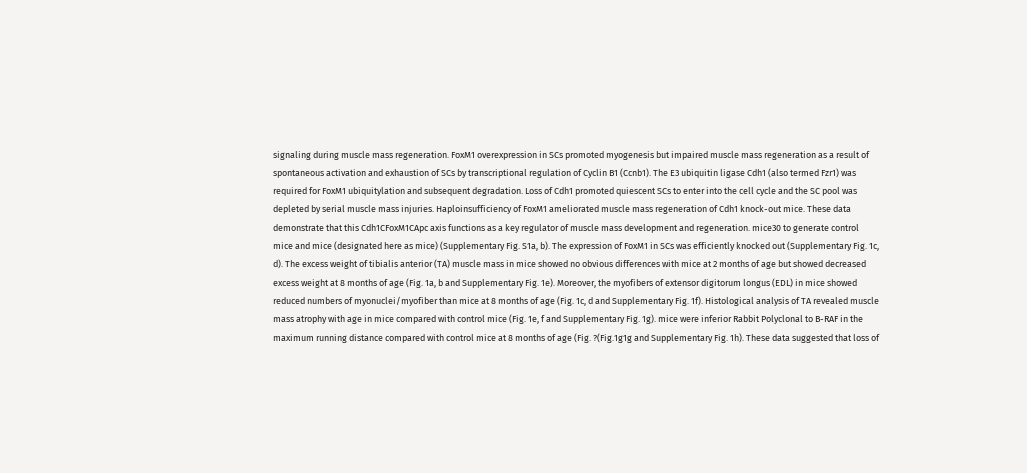signaling during muscle mass regeneration. FoxM1 overexpression in SCs promoted myogenesis but impaired muscle mass regeneration as a result of spontaneous activation and exhaustion of SCs by transcriptional regulation of Cyclin B1 (Ccnb1). The E3 ubiquitin ligase Cdh1 (also termed Fzr1) was required for FoxM1 ubiquitylation and subsequent degradation. Loss of Cdh1 promoted quiescent SCs to enter into the cell cycle and the SC pool was depleted by serial muscle mass injuries. Haploinsufficiency of FoxM1 ameliorated muscle mass regeneration of Cdh1 knock-out mice. These data demonstrate that this Cdh1CFoxM1CApc axis functions as a key regulator of muscle mass development and regeneration. mice30 to generate control mice and mice (designated here as mice) (Supplementary Fig. S1a, b). The expression of FoxM1 in SCs was efficiently knocked out (Supplementary Fig. 1c, d). The excess weight of tibialis anterior (TA) muscle mass in mice showed no obvious differences with mice at 2 months of age but showed decreased excess weight at 8 months of age (Fig. 1a, b and Supplementary Fig. 1e). Moreover, the myofibers of extensor digitorum longus (EDL) in mice showed reduced numbers of myonuclei/myofiber than mice at 8 months of age (Fig. 1c, d and Supplementary Fig. 1f). Histological analysis of TA revealed muscle mass atrophy with age in mice compared with control mice (Fig. 1e, f and Supplementary Fig. 1g). mice were inferior Rabbit Polyclonal to B-RAF in the maximum running distance compared with control mice at 8 months of age (Fig. ?(Fig.1g1g and Supplementary Fig. 1h). These data suggested that loss of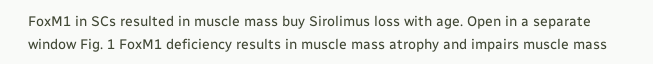FoxM1 in SCs resulted in muscle mass buy Sirolimus loss with age. Open in a separate window Fig. 1 FoxM1 deficiency results in muscle mass atrophy and impairs muscle mass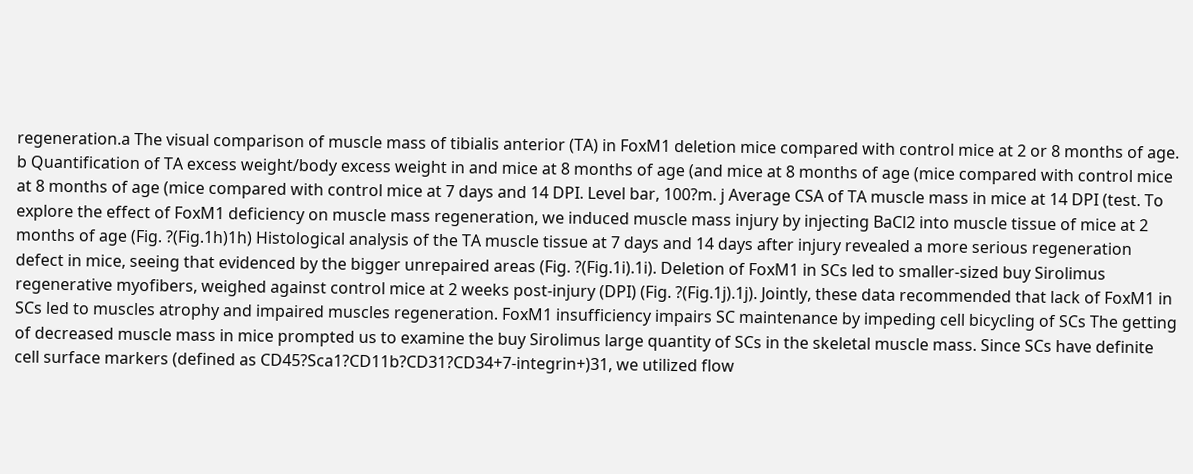regeneration.a The visual comparison of muscle mass of tibialis anterior (TA) in FoxM1 deletion mice compared with control mice at 2 or 8 months of age. b Quantification of TA excess weight/body excess weight in and mice at 8 months of age (and mice at 8 months of age (mice compared with control mice at 8 months of age (mice compared with control mice at 7 days and 14 DPI. Level bar, 100?m. j Average CSA of TA muscle mass in mice at 14 DPI (test. To explore the effect of FoxM1 deficiency on muscle mass regeneration, we induced muscle mass injury by injecting BaCl2 into muscle tissue of mice at 2 months of age (Fig. ?(Fig.1h)1h) Histological analysis of the TA muscle tissue at 7 days and 14 days after injury revealed a more serious regeneration defect in mice, seeing that evidenced by the bigger unrepaired areas (Fig. ?(Fig.1i).1i). Deletion of FoxM1 in SCs led to smaller-sized buy Sirolimus regenerative myofibers, weighed against control mice at 2 weeks post-injury (DPI) (Fig. ?(Fig.1j).1j). Jointly, these data recommended that lack of FoxM1 in SCs led to muscles atrophy and impaired muscles regeneration. FoxM1 insufficiency impairs SC maintenance by impeding cell bicycling of SCs The getting of decreased muscle mass in mice prompted us to examine the buy Sirolimus large quantity of SCs in the skeletal muscle mass. Since SCs have definite cell surface markers (defined as CD45?Sca1?CD11b?CD31?CD34+7-integrin+)31, we utilized flow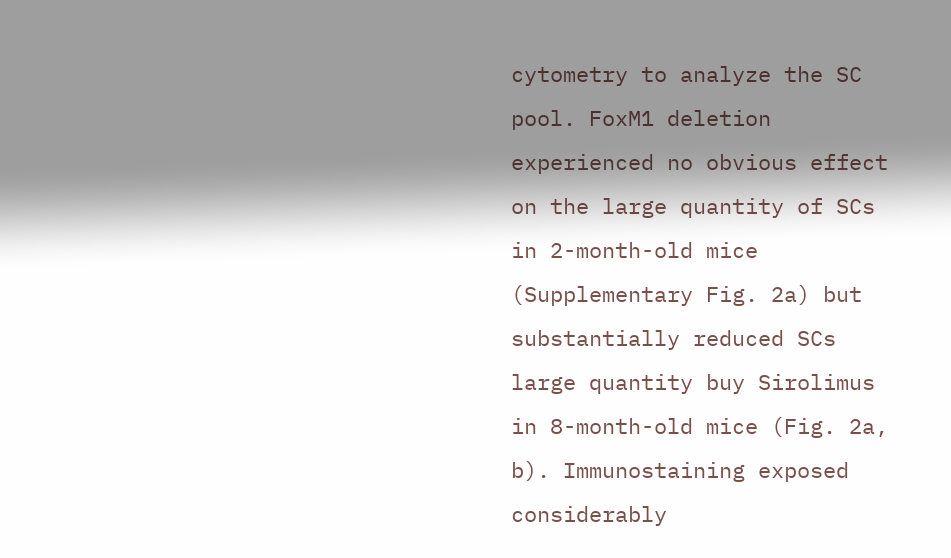cytometry to analyze the SC pool. FoxM1 deletion experienced no obvious effect on the large quantity of SCs in 2-month-old mice (Supplementary Fig. 2a) but substantially reduced SCs large quantity buy Sirolimus in 8-month-old mice (Fig. 2a, b). Immunostaining exposed considerably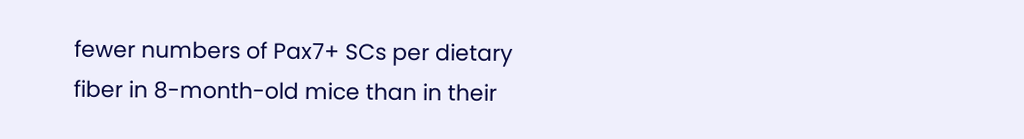fewer numbers of Pax7+ SCs per dietary fiber in 8-month-old mice than in their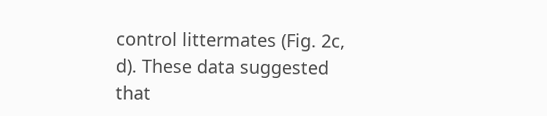control littermates (Fig. 2c, d). These data suggested that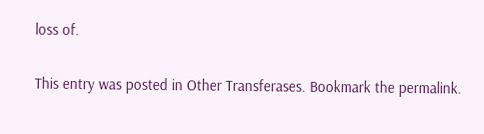loss of.

This entry was posted in Other Transferases. Bookmark the permalink.